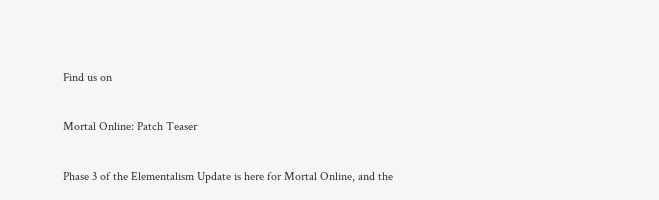Find us on

Mortal Online: Patch Teaser

Phase 3 of the Elementalism Update is here for Mortal Online, and the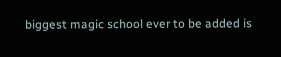biggest magic school ever to be added is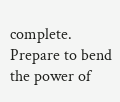complete. Prepare to bend the power of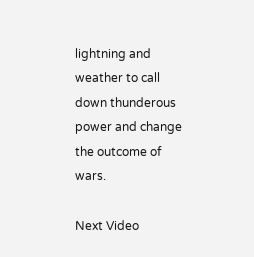lightning and weather to call down thunderous power and change the outcome of wars.

Next Video